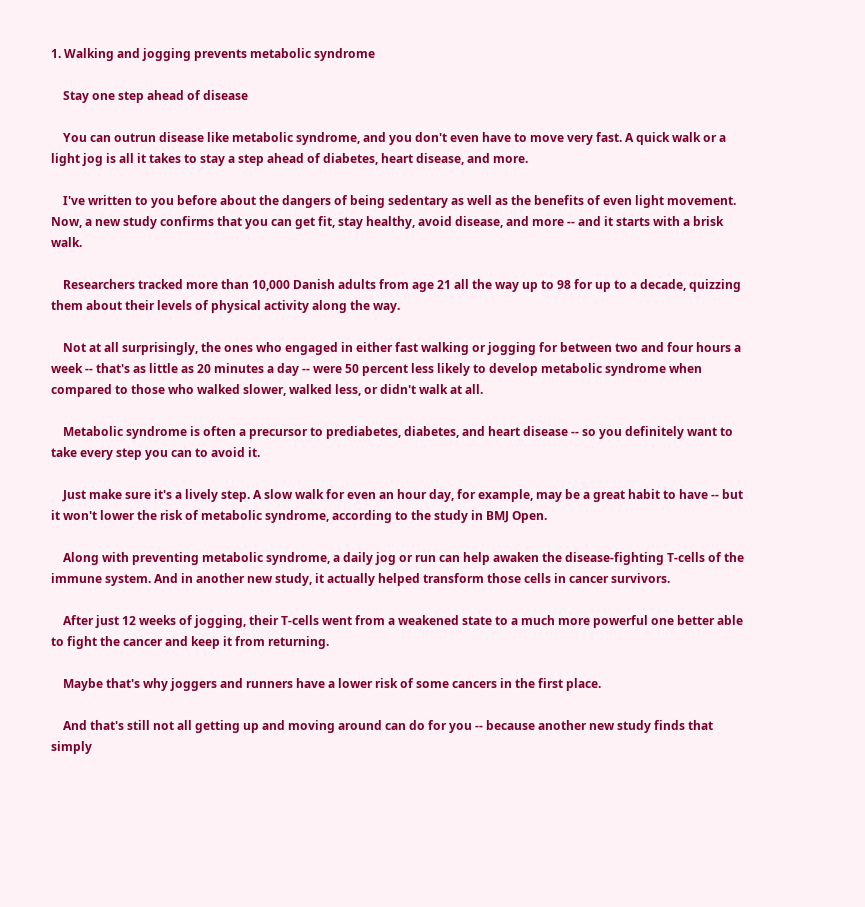1. Walking and jogging prevents metabolic syndrome

    Stay one step ahead of disease

    You can outrun disease like metabolic syndrome, and you don't even have to move very fast. A quick walk or a light jog is all it takes to stay a step ahead of diabetes, heart disease, and more.

    I've written to you before about the dangers of being sedentary as well as the benefits of even light movement. Now, a new study confirms that you can get fit, stay healthy, avoid disease, and more -- and it starts with a brisk walk.

    Researchers tracked more than 10,000 Danish adults from age 21 all the way up to 98 for up to a decade, quizzing them about their levels of physical activity along the way.

    Not at all surprisingly, the ones who engaged in either fast walking or jogging for between two and four hours a week -- that's as little as 20 minutes a day -- were 50 percent less likely to develop metabolic syndrome when compared to those who walked slower, walked less, or didn't walk at all.

    Metabolic syndrome is often a precursor to prediabetes, diabetes, and heart disease -- so you definitely want to take every step you can to avoid it.

    Just make sure it's a lively step. A slow walk for even an hour day, for example, may be a great habit to have -- but it won't lower the risk of metabolic syndrome, according to the study in BMJ Open.

    Along with preventing metabolic syndrome, a daily jog or run can help awaken the disease-fighting T-cells of the immune system. And in another new study, it actually helped transform those cells in cancer survivors.

    After just 12 weeks of jogging, their T-cells went from a weakened state to a much more powerful one better able to fight the cancer and keep it from returning.

    Maybe that's why joggers and runners have a lower risk of some cancers in the first place.

    And that's still not all getting up and moving around can do for you -- because another new study finds that simply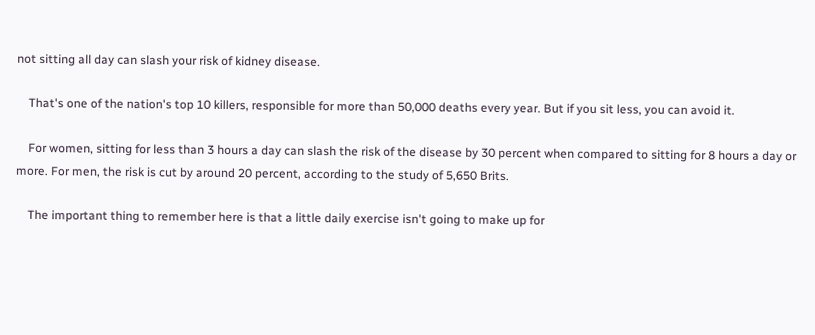not sitting all day can slash your risk of kidney disease.

    That's one of the nation's top 10 killers, responsible for more than 50,000 deaths every year. But if you sit less, you can avoid it.

    For women, sitting for less than 3 hours a day can slash the risk of the disease by 30 percent when compared to sitting for 8 hours a day or more. For men, the risk is cut by around 20 percent, according to the study of 5,650 Brits.

    The important thing to remember here is that a little daily exercise isn't going to make up for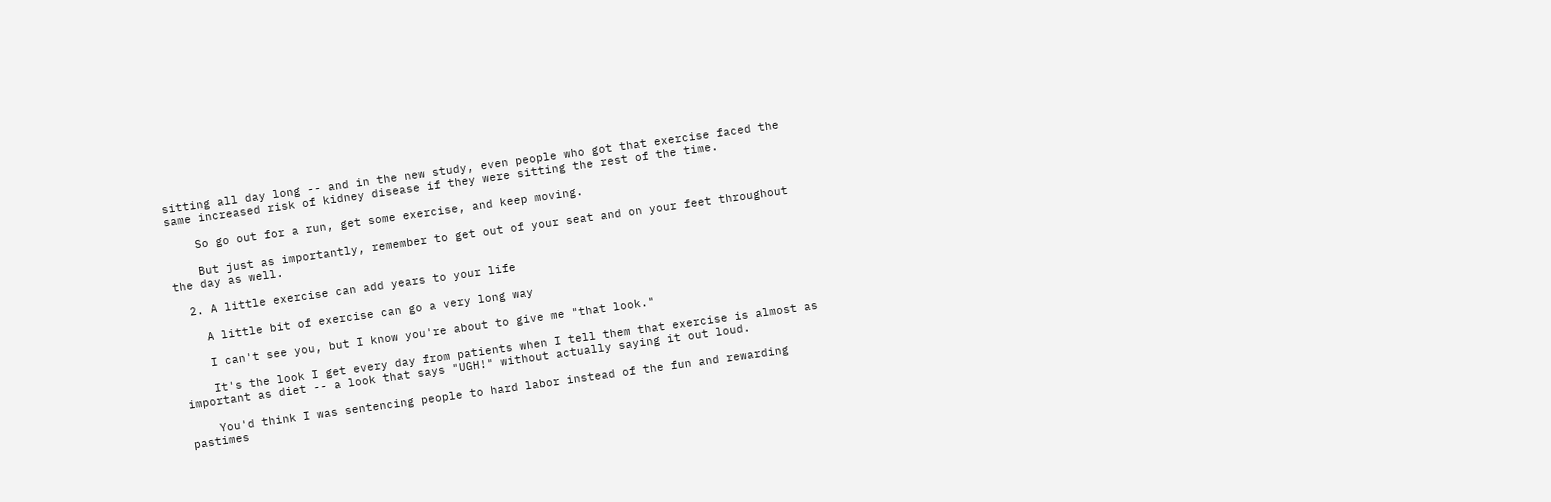sitting all day long -- and in the new study, even people who got that exercise faced the same increased risk of kidney disease if they were sitting the rest of the time.

    So go out for a run, get some exercise, and keep moving.

    But just as importantly, remember to get out of your seat and on your feet throughout the day as well.

  2. A little exercise can add years to your life

    A little bit of exercise can go a very long way

    I can't see you, but I know you're about to give me "that look."

    It's the look I get every day from patients when I tell them that exercise is almost as important as diet -- a look that says "UGH!" without actually saying it out loud.

    You'd think I was sentencing people to hard labor instead of the fun and rewarding pastimes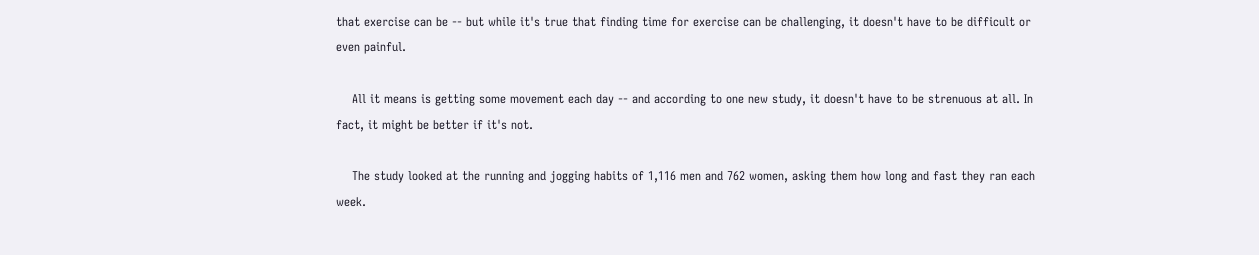that exercise can be -- but while it's true that finding time for exercise can be challenging, it doesn't have to be difficult or even painful.

    All it means is getting some movement each day -- and according to one new study, it doesn't have to be strenuous at all. In fact, it might be better if it's not.

    The study looked at the running and jogging habits of 1,116 men and 762 women, asking them how long and fast they ran each week.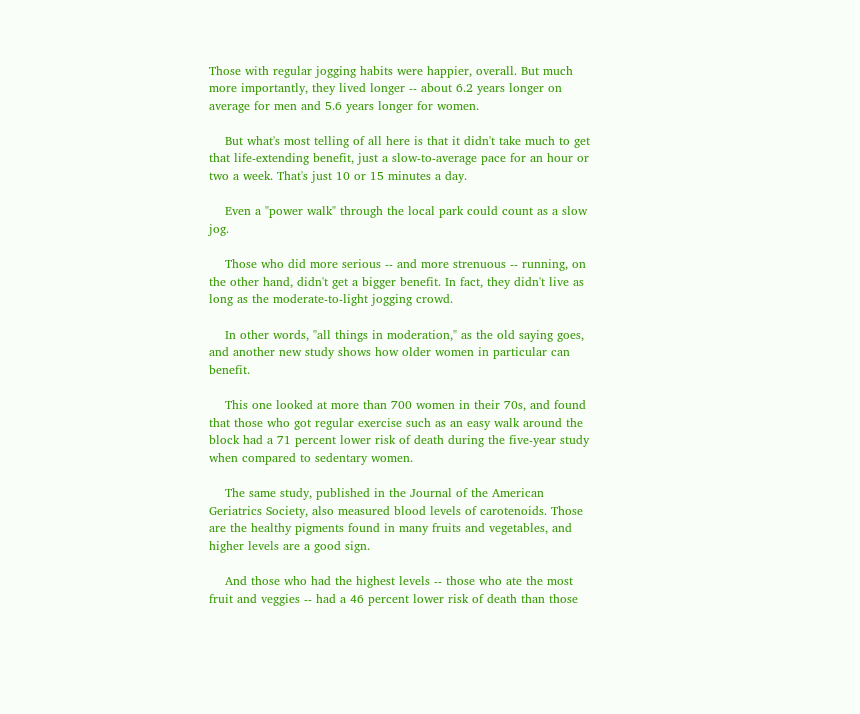Those with regular jogging habits were happier, overall. But much more importantly, they lived longer -- about 6.2 years longer on average for men and 5.6 years longer for women.

    But what's most telling of all here is that it didn't take much to get that life-extending benefit, just a slow-to-average pace for an hour or two a week. That's just 10 or 15 minutes a day.

    Even a "power walk" through the local park could count as a slow jog.

    Those who did more serious -- and more strenuous -- running, on the other hand, didn't get a bigger benefit. In fact, they didn't live as long as the moderate-to-light jogging crowd.

    In other words, "all things in moderation," as the old saying goes, and another new study shows how older women in particular can benefit.

    This one looked at more than 700 women in their 70s, and found that those who got regular exercise such as an easy walk around the block had a 71 percent lower risk of death during the five-year study when compared to sedentary women.

    The same study, published in the Journal of the American Geriatrics Society, also measured blood levels of carotenoids. Those are the healthy pigments found in many fruits and vegetables, and higher levels are a good sign.

    And those who had the highest levels -- those who ate the most fruit and veggies -- had a 46 percent lower risk of death than those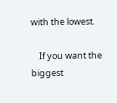with the lowest.

    If you want the biggest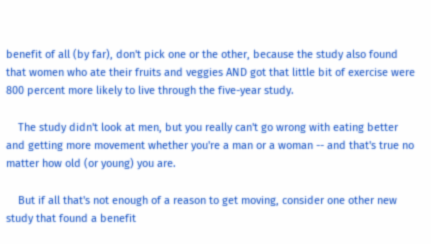benefit of all (by far), don't pick one or the other, because the study also found that women who ate their fruits and veggies AND got that little bit of exercise were 800 percent more likely to live through the five-year study.

    The study didn't look at men, but you really can't go wrong with eating better and getting more movement whether you're a man or a woman -- and that's true no matter how old (or young) you are.

    But if all that's not enough of a reason to get moving, consider one other new study that found a benefit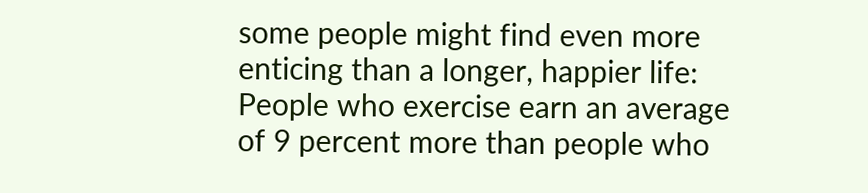some people might find even more enticing than a longer, happier life: People who exercise earn an average of 9 percent more than people who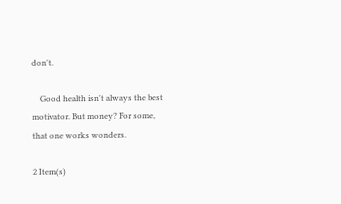don't.

    Good health isn't always the best motivator. But money? For some, that one works wonders.

2 Item(s)